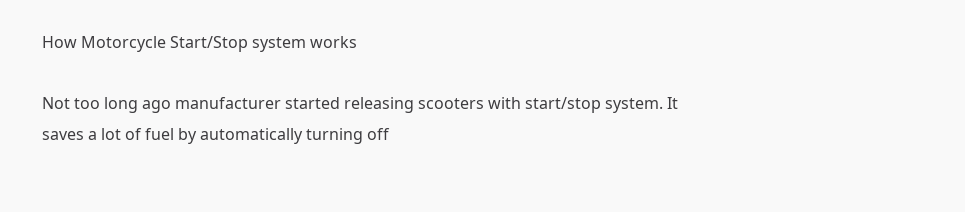How Motorcycle Start/Stop system works

Not too long ago manufacturer started releasing scooters with start/stop system. It saves a lot of fuel by automatically turning off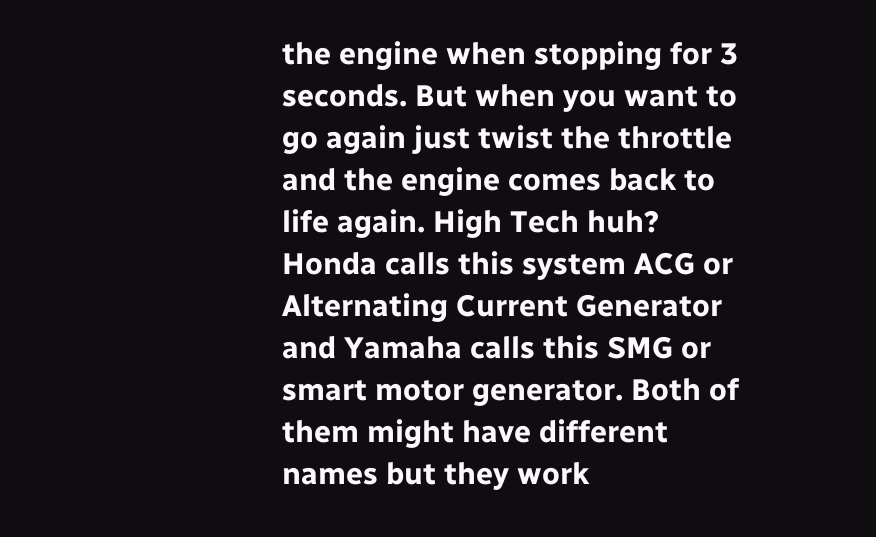the engine when stopping for 3 seconds. But when you want to go again just twist the throttle and the engine comes back to life again. High Tech huh? Honda calls this system ACG or Alternating Current Generator and Yamaha calls this SMG or smart motor generator. Both of them might have different names but they work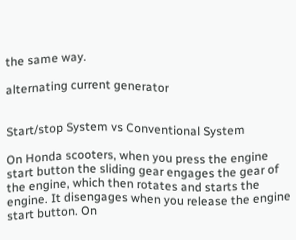the same way.

alternating current generator


Start/stop System vs Conventional System

On Honda scooters, when you press the engine start button the sliding gear engages the gear of the engine, which then rotates and starts the engine. It disengages when you release the engine start button. On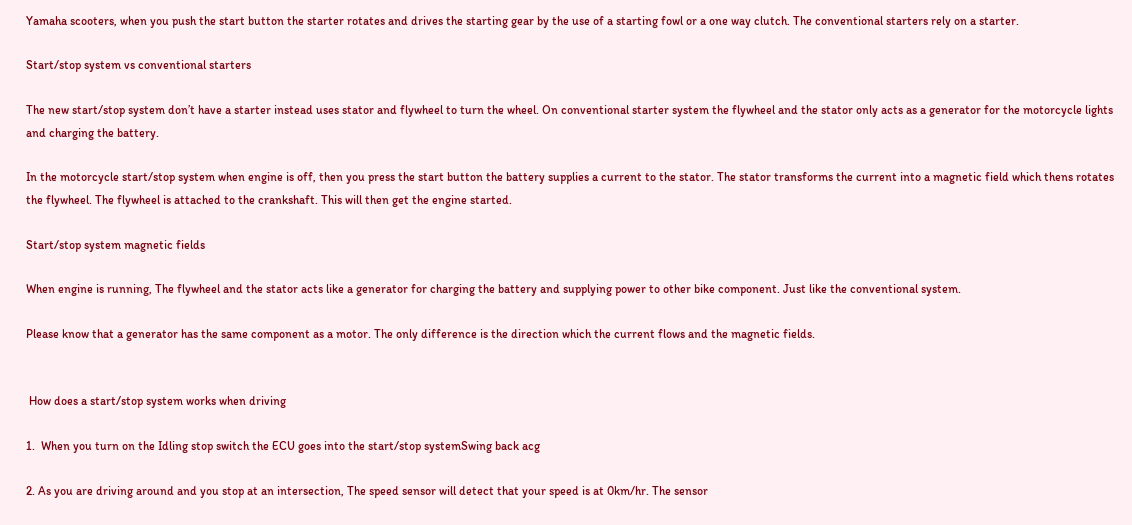Yamaha scooters, when you push the start button the starter rotates and drives the starting gear by the use of a starting fowl or a one way clutch. The conventional starters rely on a starter.

Start/stop system vs conventional starters

The new start/stop system don’t have a starter instead uses stator and flywheel to turn the wheel. On conventional starter system the flywheel and the stator only acts as a generator for the motorcycle lights and charging the battery.

In the motorcycle start/stop system when engine is off, then you press the start button the battery supplies a current to the stator. The stator transforms the current into a magnetic field which thens rotates the flywheel. The flywheel is attached to the crankshaft. This will then get the engine started.

Start/stop system magnetic fields

When engine is running, The flywheel and the stator acts like a generator for charging the battery and supplying power to other bike component. Just like the conventional system.

Please know that a generator has the same component as a motor. The only difference is the direction which the current flows and the magnetic fields.


 How does a start/stop system works when driving

1.  When you turn on the Idling stop switch the ECU goes into the start/stop systemSwing back acg

2. As you are driving around and you stop at an intersection, The speed sensor will detect that your speed is at 0km/hr. The sensor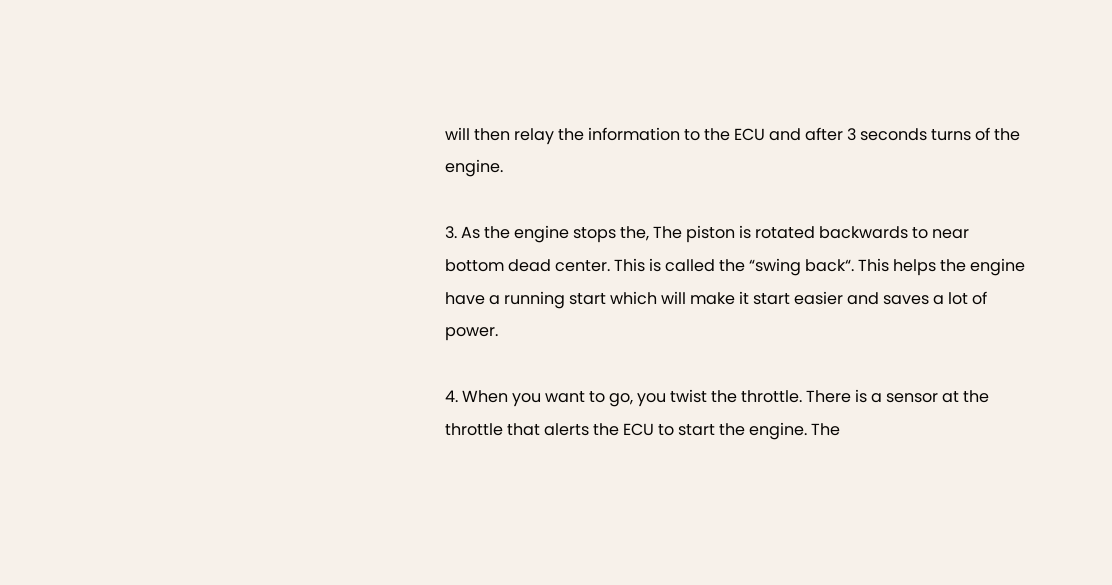will then relay the information to the ECU and after 3 seconds turns of the engine.

3. As the engine stops the, The piston is rotated backwards to near bottom dead center. This is called the “swing back“. This helps the engine have a running start which will make it start easier and saves a lot of power.

4. When you want to go, you twist the throttle. There is a sensor at the throttle that alerts the ECU to start the engine. The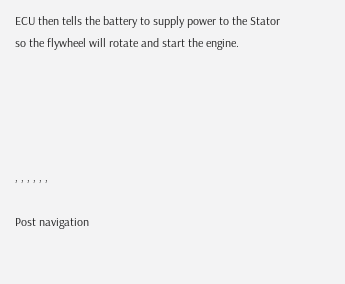ECU then tells the battery to supply power to the Stator so the flywheel will rotate and start the engine.





, , , , , ,

Post navigation